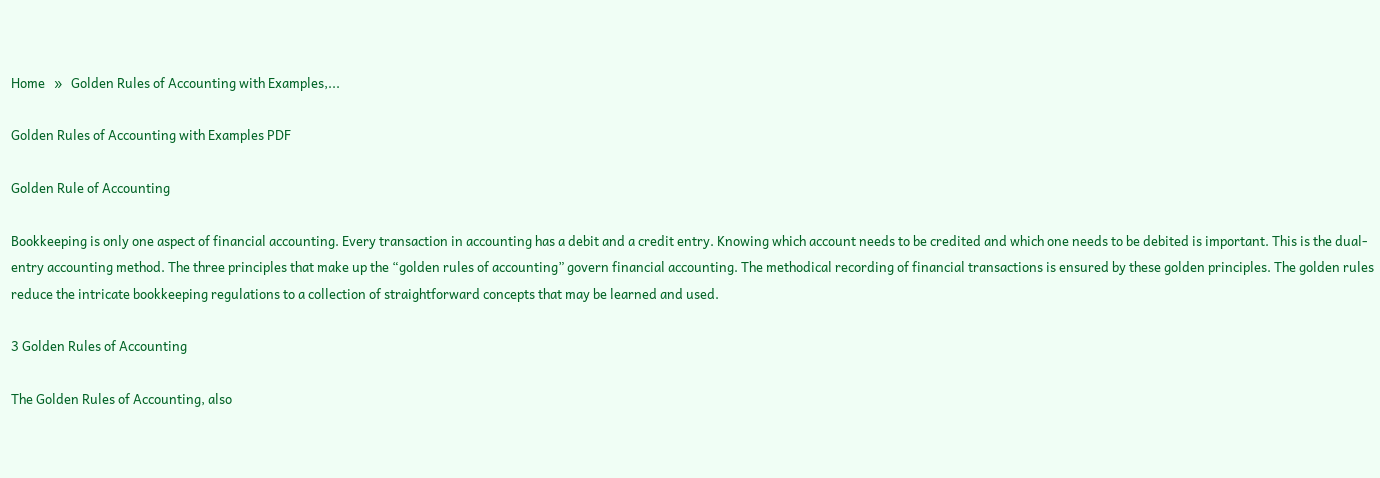Home   »   Golden Rules of Accounting with Examples,...

Golden Rules of Accounting with Examples PDF

Golden Rule of Accounting

Bookkeeping is only one aspect of financial accounting. Every transaction in accounting has a debit and a credit entry. Knowing which account needs to be credited and which one needs to be debited is important. This is the dual-entry accounting method. The three principles that make up the “golden rules of accounting” govern financial accounting. The methodical recording of financial transactions is ensured by these golden principles. The golden rules reduce the intricate bookkeeping regulations to a collection of straightforward concepts that may be learned and used.

3 Golden Rules of Accounting

The Golden Rules of Accounting, also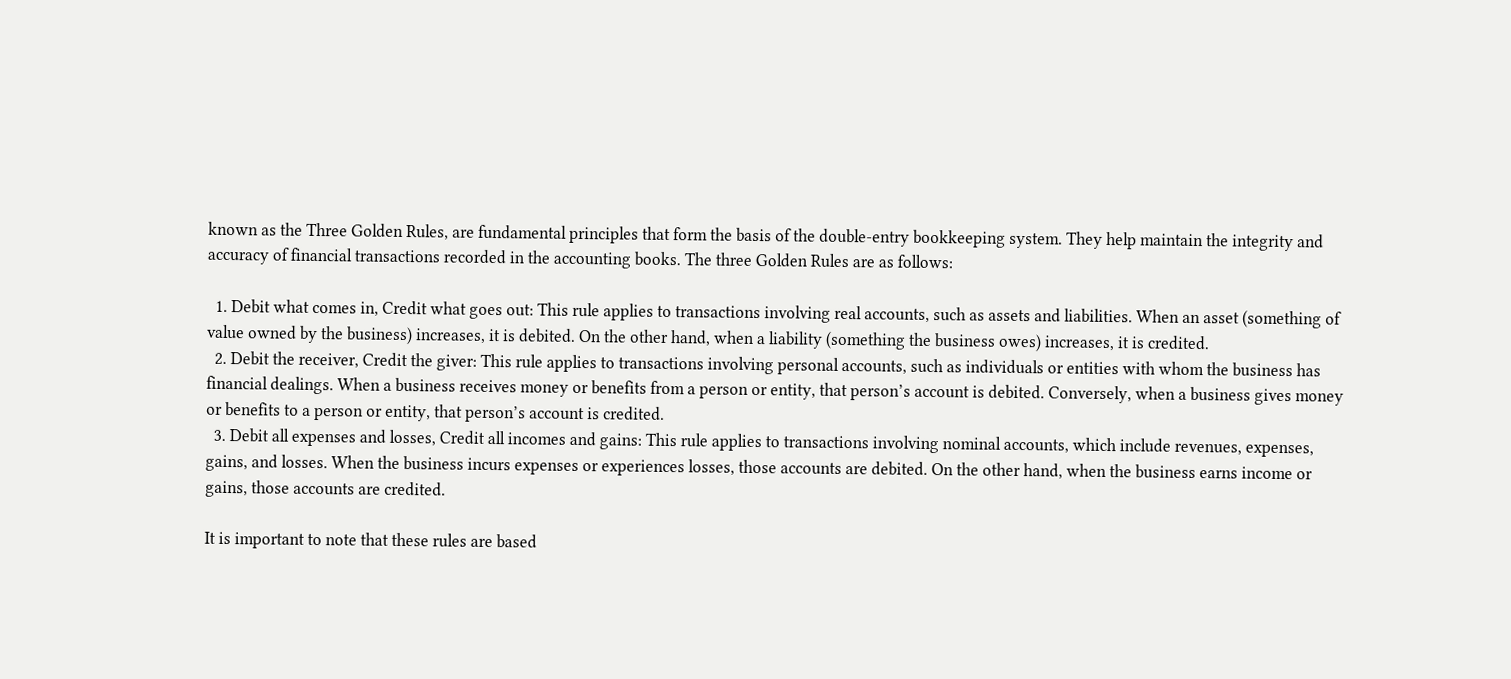known as the Three Golden Rules, are fundamental principles that form the basis of the double-entry bookkeeping system. They help maintain the integrity and accuracy of financial transactions recorded in the accounting books. The three Golden Rules are as follows:

  1. Debit what comes in, Credit what goes out: This rule applies to transactions involving real accounts, such as assets and liabilities. When an asset (something of value owned by the business) increases, it is debited. On the other hand, when a liability (something the business owes) increases, it is credited.
  2. Debit the receiver, Credit the giver: This rule applies to transactions involving personal accounts, such as individuals or entities with whom the business has financial dealings. When a business receives money or benefits from a person or entity, that person’s account is debited. Conversely, when a business gives money or benefits to a person or entity, that person’s account is credited.
  3. Debit all expenses and losses, Credit all incomes and gains: This rule applies to transactions involving nominal accounts, which include revenues, expenses, gains, and losses. When the business incurs expenses or experiences losses, those accounts are debited. On the other hand, when the business earns income or gains, those accounts are credited.

It is important to note that these rules are based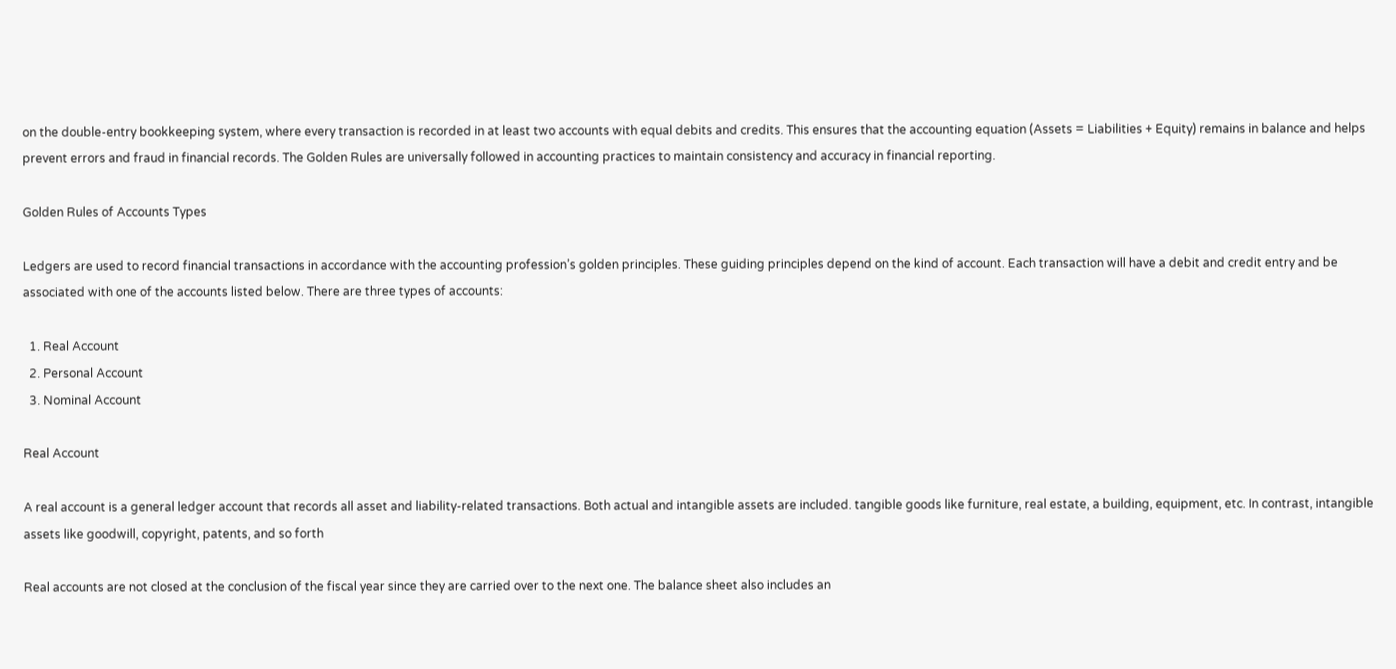on the double-entry bookkeeping system, where every transaction is recorded in at least two accounts with equal debits and credits. This ensures that the accounting equation (Assets = Liabilities + Equity) remains in balance and helps prevent errors and fraud in financial records. The Golden Rules are universally followed in accounting practices to maintain consistency and accuracy in financial reporting.

Golden Rules of Accounts Types

Ledgers are used to record financial transactions in accordance with the accounting profession’s golden principles. These guiding principles depend on the kind of account. Each transaction will have a debit and credit entry and be associated with one of the accounts listed below. There are three types of accounts:

  1. Real Account
  2. Personal Account
  3. Nominal Account

Real Account

A real account is a general ledger account that records all asset and liability-related transactions. Both actual and intangible assets are included. tangible goods like furniture, real estate, a building, equipment, etc. In contrast, intangible assets like goodwill, copyright, patents, and so forth

Real accounts are not closed at the conclusion of the fiscal year since they are carried over to the next one. The balance sheet also includes an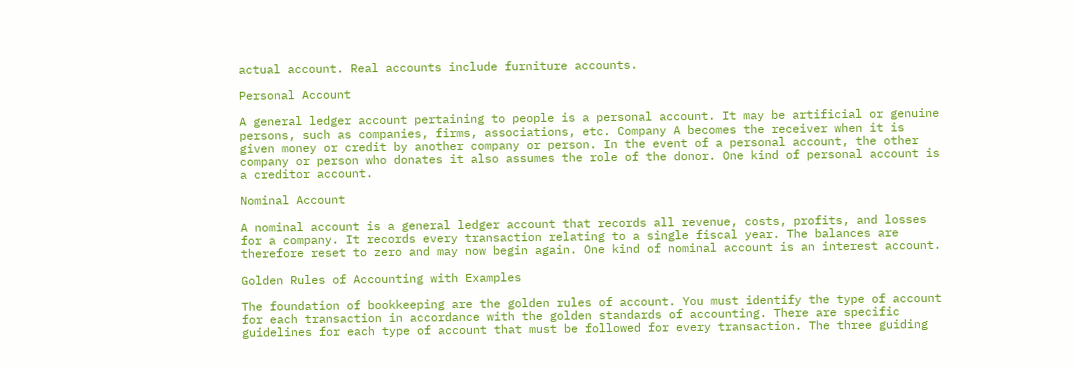actual account. Real accounts include furniture accounts.

Personal Account

A general ledger account pertaining to people is a personal account. It may be artificial or genuine persons, such as companies, firms, associations, etc. Company A becomes the receiver when it is given money or credit by another company or person. In the event of a personal account, the other company or person who donates it also assumes the role of the donor. One kind of personal account is a creditor account.

Nominal Account

A nominal account is a general ledger account that records all revenue, costs, profits, and losses for a company. It records every transaction relating to a single fiscal year. The balances are therefore reset to zero and may now begin again. One kind of nominal account is an interest account.

Golden Rules of Accounting with Examples

The foundation of bookkeeping are the golden rules of account. You must identify the type of account for each transaction in accordance with the golden standards of accounting. There are specific guidelines for each type of account that must be followed for every transaction. The three guiding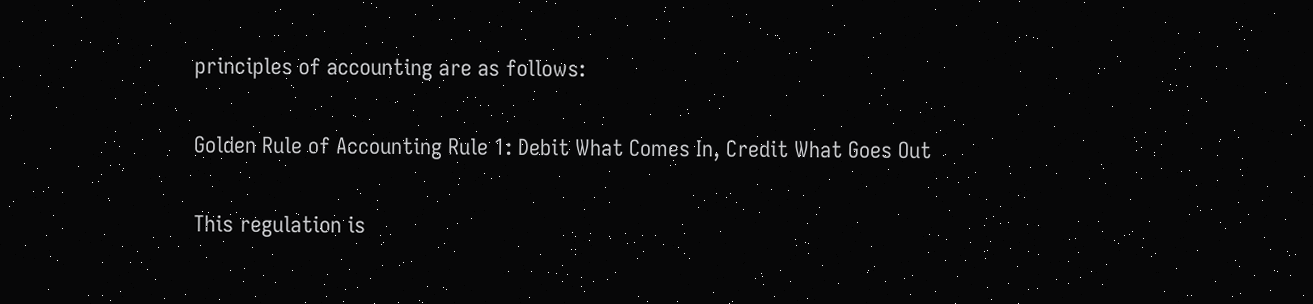principles of accounting are as follows:

Golden Rule of Accounting Rule 1: Debit What Comes In, Credit What Goes Out

This regulation is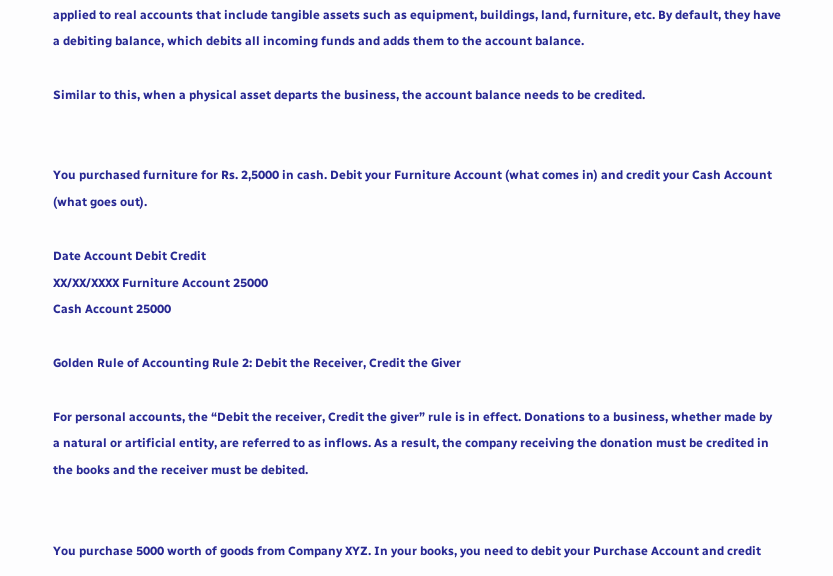applied to real accounts that include tangible assets such as equipment, buildings, land, furniture, etc. By default, they have a debiting balance, which debits all incoming funds and adds them to the account balance.

Similar to this, when a physical asset departs the business, the account balance needs to be credited.


You purchased furniture for Rs. 2,5000 in cash. Debit your Furniture Account (what comes in) and credit your Cash Account (what goes out).

Date Account Debit Credit
XX/XX/XXXX Furniture Account 25000
Cash Account 25000

Golden Rule of Accounting Rule 2: Debit the Receiver, Credit the Giver

For personal accounts, the “Debit the receiver, Credit the giver” rule is in effect. Donations to a business, whether made by a natural or artificial entity, are referred to as inflows. As a result, the company receiving the donation must be credited in the books and the receiver must be debited.


You purchase 5000 worth of goods from Company XYZ. In your books, you need to debit your Purchase Account and credit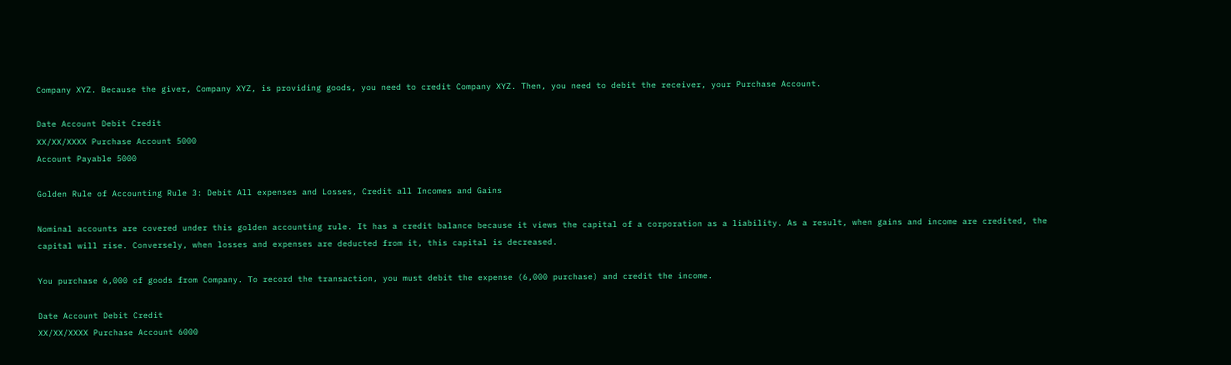Company XYZ. Because the giver, Company XYZ, is providing goods, you need to credit Company XYZ. Then, you need to debit the receiver, your Purchase Account.

Date Account Debit Credit
XX/XX/XXXX Purchase Account 5000
Account Payable 5000

Golden Rule of Accounting Rule 3: Debit All expenses and Losses, Credit all Incomes and Gains

Nominal accounts are covered under this golden accounting rule. It has a credit balance because it views the capital of a corporation as a liability. As a result, when gains and income are credited, the capital will rise. Conversely, when losses and expenses are deducted from it, this capital is decreased.

You purchase 6,000 of goods from Company. To record the transaction, you must debit the expense (6,000 purchase) and credit the income.

Date Account Debit Credit
XX/XX/XXXX Purchase Account 6000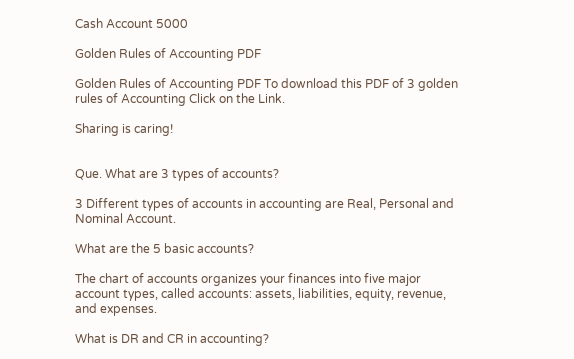Cash Account 5000

Golden Rules of Accounting PDF

Golden Rules of Accounting PDF To download this PDF of 3 golden rules of Accounting Click on the Link.

Sharing is caring!


Que. What are 3 types of accounts?

3 Different types of accounts in accounting are Real, Personal and Nominal Account.

What are the 5 basic accounts?

The chart of accounts organizes your finances into five major account types, called accounts: assets, liabilities, equity, revenue, and expenses.

What is DR and CR in accounting?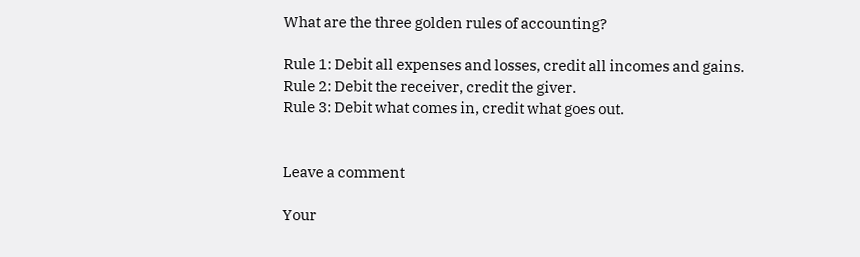What are the three golden rules of accounting?

Rule 1: Debit all expenses and losses, credit all incomes and gains.
Rule 2: Debit the receiver, credit the giver.
Rule 3: Debit what comes in, credit what goes out.


Leave a comment

Your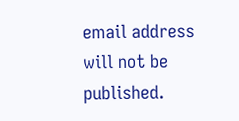email address will not be published.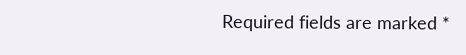Required fields are marked *